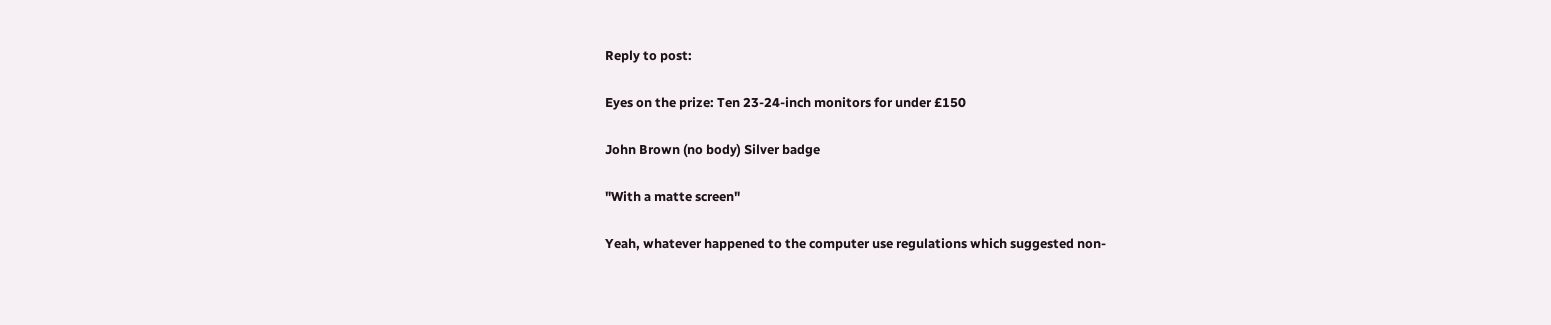Reply to post:

Eyes on the prize: Ten 23-24-inch monitors for under £150

John Brown (no body) Silver badge

"With a matte screen"

Yeah, whatever happened to the computer use regulations which suggested non-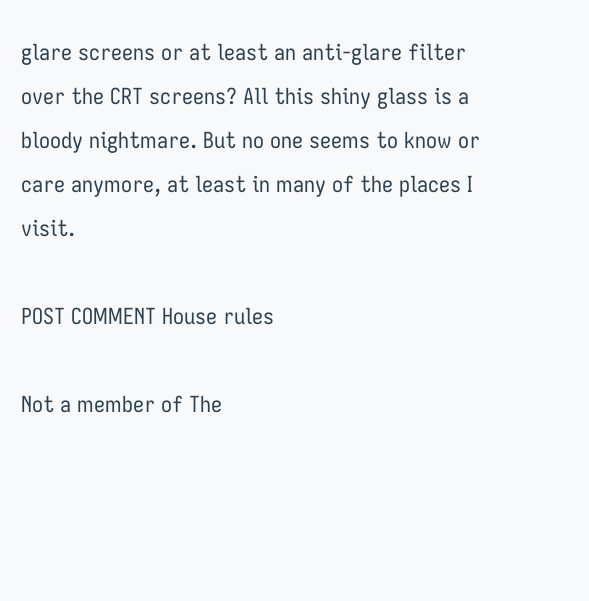glare screens or at least an anti-glare filter over the CRT screens? All this shiny glass is a bloody nightmare. But no one seems to know or care anymore, at least in many of the places I visit.

POST COMMENT House rules

Not a member of The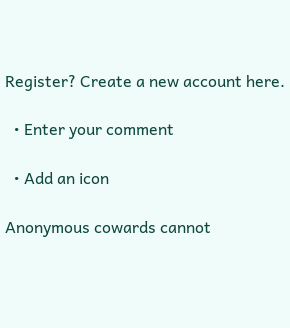Register? Create a new account here.

  • Enter your comment

  • Add an icon

Anonymous cowards cannot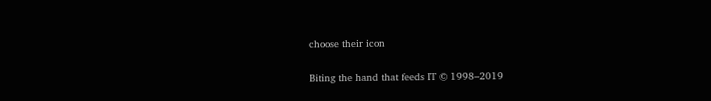choose their icon

Biting the hand that feeds IT © 1998–2019